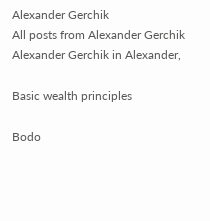Alexander Gerchik
All posts from Alexander Gerchik
Alexander Gerchik in Alexander,

Basic wealth principles

Bodo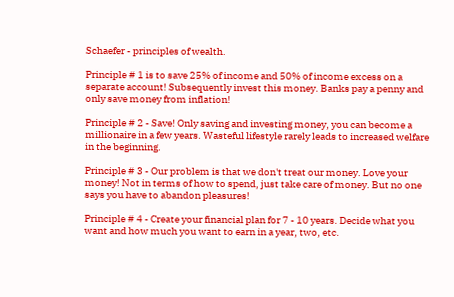Schaefer - principles of wealth.

Principle # 1 is to save 25% of income and 50% of income excess on a separate account! Subsequently invest this money. Banks pay a penny and only save money from inflation!

Principle # 2 - Save! Only saving and investing money, you can become a millionaire in a few years. Wasteful lifestyle rarely leads to increased welfare in the beginning.

Principle # 3 - Our problem is that we don't treat our money. Love your money! Not in terms of how to spend, just take care of money. But no one says you have to abandon pleasures!

Principle # 4 - Create your financial plan for 7 - 10 years. Decide what you want and how much you want to earn in a year, two, etc.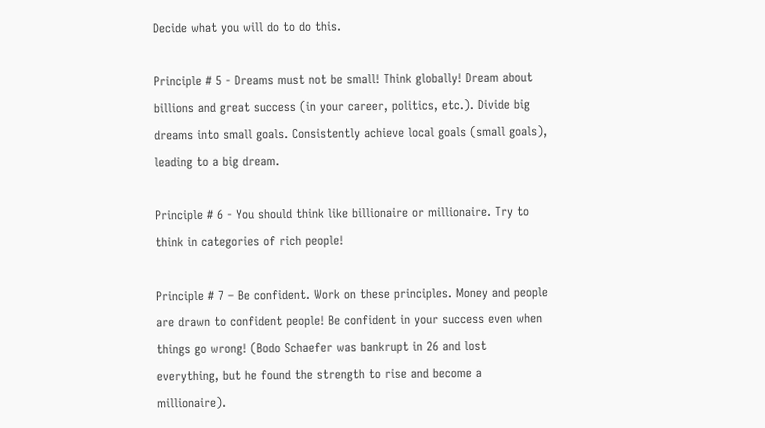Decide what you will do to do this.

Principle # 5 - Dreams must not be small! Think globally! Dream about billions and great success (in your career, politics, etc.). Divide big dreams into small goals. Consistently achieve local goals (small goals), leading to a big dream.

Principle # 6 - You should think like billionaire or millionaire. Try to think in categories of rich people!

Principle # 7 – Be confident. Work on these principles. Money and people are drawn to confident people! Be confident in your success even when things go wrong! (Bodo Schaefer was bankrupt in 26 and lost everything, but he found the strength to rise and become a millionaire).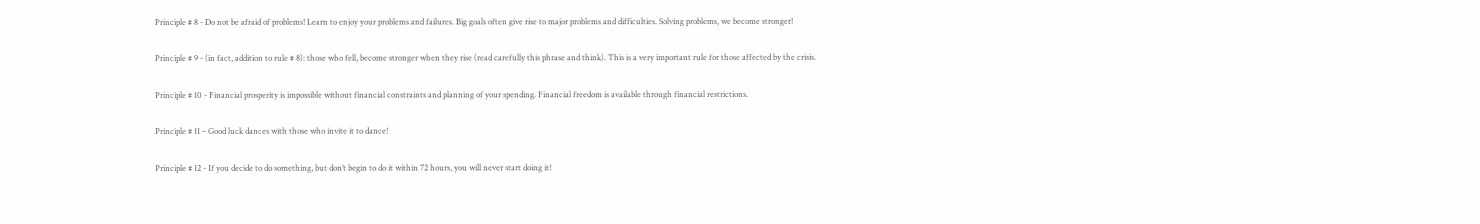Principle # 8 - Do not be afraid of problems! Learn to enjoy your problems and failures. Big goals often give rise to major problems and difficulties. Solving problems, we become stronger!

Principle # 9 - (in fact, addition to rule # 8): those who fell, become stronger when they rise (read carefully this phrase and think). This is a very important rule for those affected by the crisis.

Principle # 10 - Financial prosperity is impossible without financial constraints and planning of your spending. Financial freedom is available through financial restrictions.

Principle # 11 – Good luck dances with those who invite it to dance!

Principle # 12 - If you decide to do something, but don’t begin to do it within 72 hours, you will never start doing it!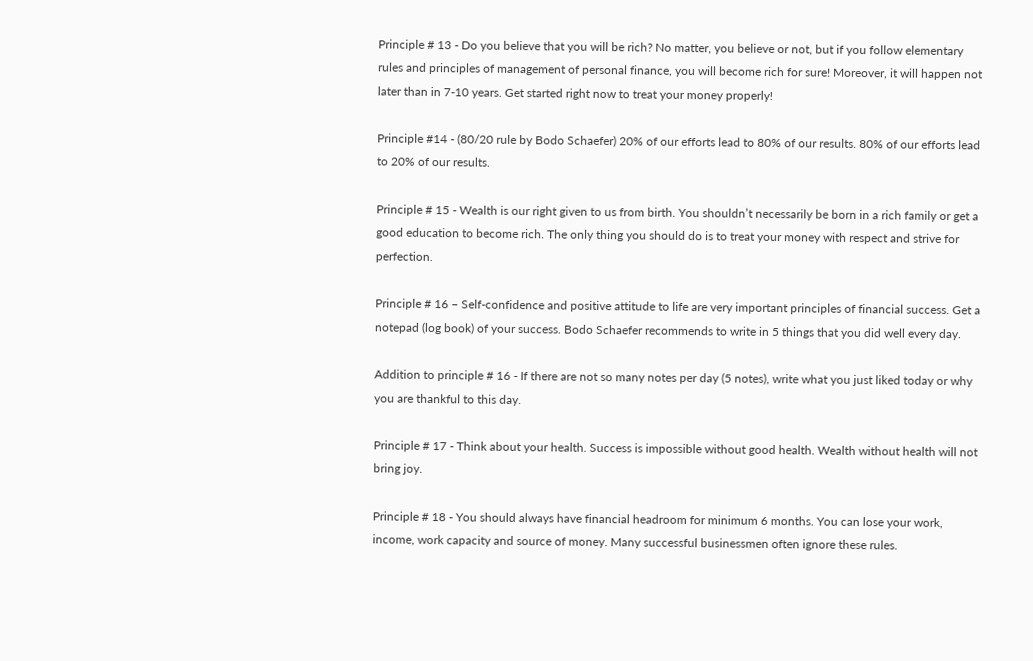Principle # 13 - Do you believe that you will be rich? No matter, you believe or not, but if you follow elementary rules and principles of management of personal finance, you will become rich for sure! Moreover, it will happen not later than in 7-10 years. Get started right now to treat your money properly!

Principle #14 - (80/20 rule by Bodo Schaefer) 20% of our efforts lead to 80% of our results. 80% of our efforts lead to 20% of our results.

Principle # 15 - Wealth is our right given to us from birth. You shouldn’t necessarily be born in a rich family or get a good education to become rich. The only thing you should do is to treat your money with respect and strive for perfection.

Principle # 16 – Self-confidence and positive attitude to life are very important principles of financial success. Get a notepad (log book) of your success. Bodo Schaefer recommends to write in 5 things that you did well every day.

Addition to principle # 16 - If there are not so many notes per day (5 notes), write what you just liked today or why you are thankful to this day.

Principle # 17 - Think about your health. Success is impossible without good health. Wealth without health will not bring joy.

Principle # 18 - You should always have financial headroom for minimum 6 months. You can lose your work, income, work capacity and source of money. Many successful businessmen often ignore these rules.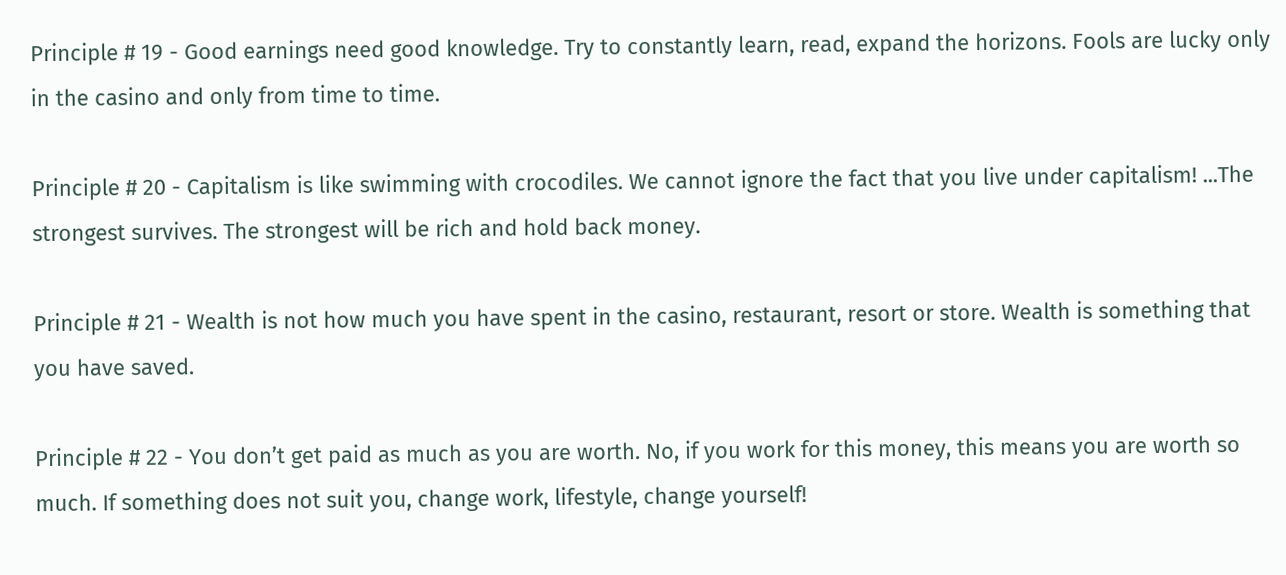Principle # 19 - Good earnings need good knowledge. Try to constantly learn, read, expand the horizons. Fools are lucky only in the casino and only from time to time.

Principle # 20 - Capitalism is like swimming with crocodiles. We cannot ignore the fact that you live under capitalism! ...The strongest survives. The strongest will be rich and hold back money.

Principle # 21 - Wealth is not how much you have spent in the casino, restaurant, resort or store. Wealth is something that you have saved.

Principle # 22 - You don’t get paid as much as you are worth. No, if you work for this money, this means you are worth so much. If something does not suit you, change work, lifestyle, change yourself!